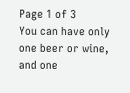Page 1 of 3
You can have only one beer or wine, and one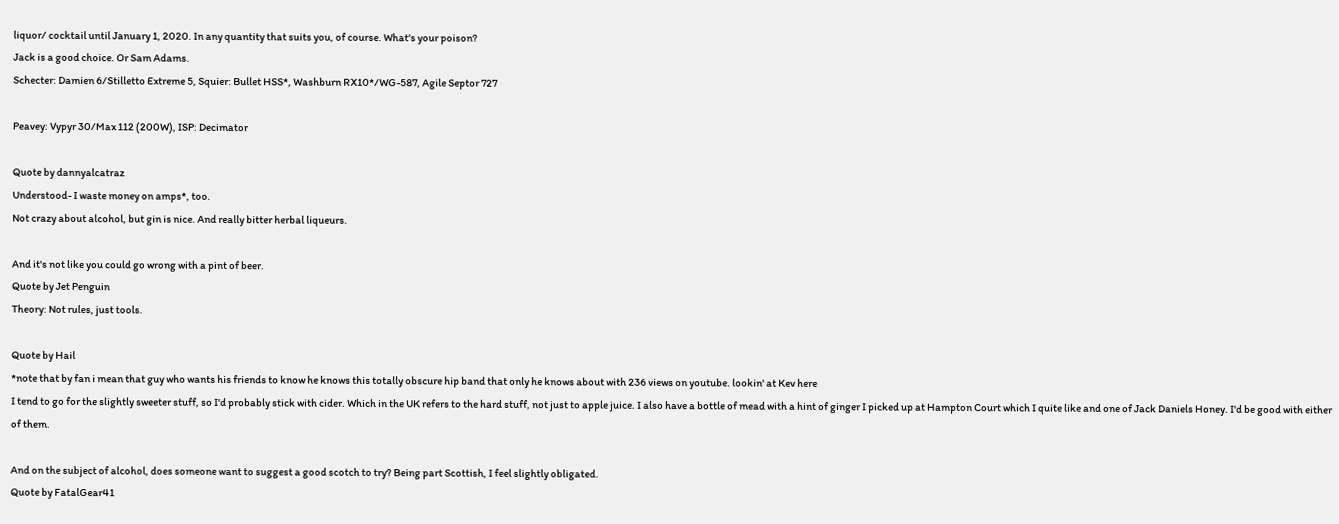liquor/ cocktail until January 1, 2020. In any quantity that suits you, of course. What's your poison?
Jack is a good choice. Or Sam Adams.
Schecter: Damien 6/Stilletto Extreme 5, Squier: Bullet HSS*, Washburn RX10*/WG-587, Agile Septor 727

Peavey: Vypyr 30/Max 112 (200W), ISP: Decimator

Quote by dannyalcatraz
Understood- I waste money on amps*, too.
Not crazy about alcohol, but gin is nice. And really bitter herbal liqueurs.

And it's not like you could go wrong with a pint of beer.
Quote by Jet Penguin
Theory: Not rules, just tools.

Quote by Hail
*note that by fan i mean that guy who wants his friends to know he knows this totally obscure hip band that only he knows about with 236 views on youtube. lookin' at Kev here
I tend to go for the slightly sweeter stuff, so I'd probably stick with cider. Which in the UK refers to the hard stuff, not just to apple juice. I also have a bottle of mead with a hint of ginger I picked up at Hampton Court which I quite like and one of Jack Daniels Honey. I'd be good with either of them.

And on the subject of alcohol, does someone want to suggest a good scotch to try? Being part Scottish, I feel slightly obligated.
Quote by FatalGear41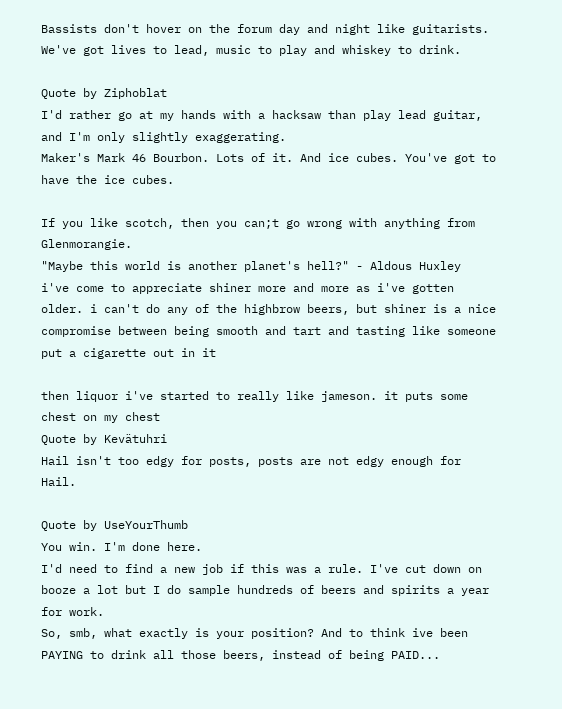Bassists don't hover on the forum day and night like guitarists. We've got lives to lead, music to play and whiskey to drink.

Quote by Ziphoblat
I'd rather go at my hands with a hacksaw than play lead guitar, and I'm only slightly exaggerating.
Maker's Mark 46 Bourbon. Lots of it. And ice cubes. You've got to have the ice cubes.

If you like scotch, then you can;t go wrong with anything from Glenmorangie.
"Maybe this world is another planet's hell?" - Aldous Huxley
i've come to appreciate shiner more and more as i've gotten older. i can't do any of the highbrow beers, but shiner is a nice compromise between being smooth and tart and tasting like someone put a cigarette out in it

then liquor i've started to really like jameson. it puts some chest on my chest
Quote by Kevätuhri
Hail isn't too edgy for posts, posts are not edgy enough for Hail.

Quote by UseYourThumb
You win. I'm done here.
I'd need to find a new job if this was a rule. I've cut down on booze a lot but I do sample hundreds of beers and spirits a year for work.
So, smb, what exactly is your position? And to think ive been PAYING to drink all those beers, instead of being PAID...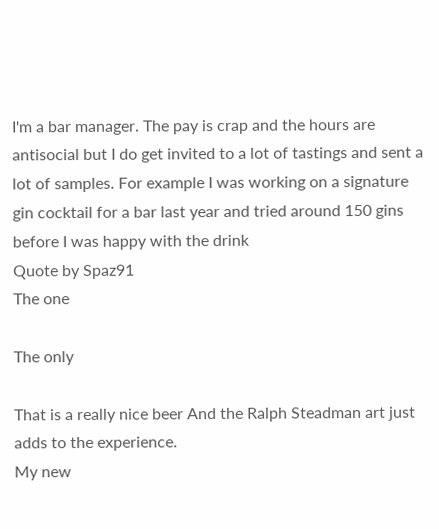I'm a bar manager. The pay is crap and the hours are antisocial but I do get invited to a lot of tastings and sent a lot of samples. For example I was working on a signature gin cocktail for a bar last year and tried around 150 gins before I was happy with the drink
Quote by Spaz91
The one

The only

That is a really nice beer And the Ralph Steadman art just adds to the experience.
My new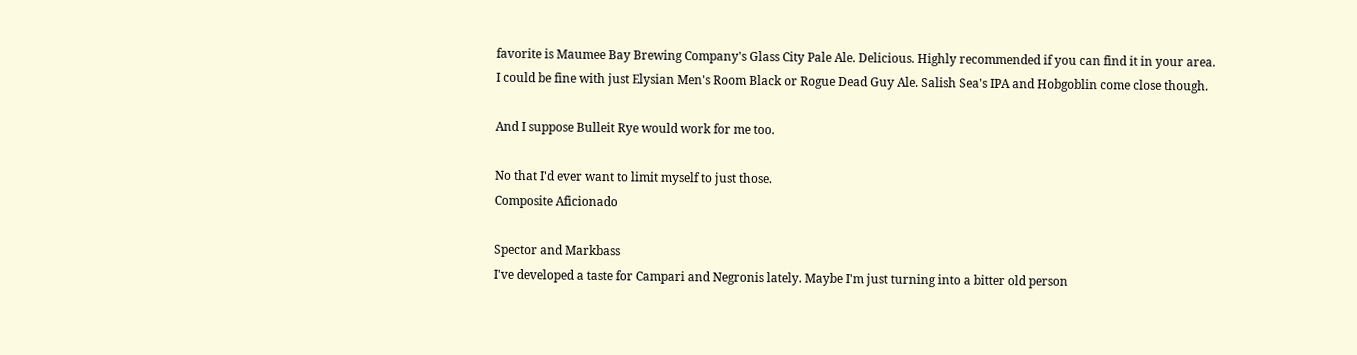favorite is Maumee Bay Brewing Company's Glass City Pale Ale. Delicious. Highly recommended if you can find it in your area.
I could be fine with just Elysian Men's Room Black or Rogue Dead Guy Ale. Salish Sea's IPA and Hobgoblin come close though.

And I suppose Bulleit Rye would work for me too.

No that I'd ever want to limit myself to just those.
Composite Aficionado

Spector and Markbass
I've developed a taste for Campari and Negronis lately. Maybe I'm just turning into a bitter old person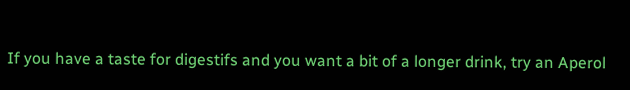If you have a taste for digestifs and you want a bit of a longer drink, try an Aperol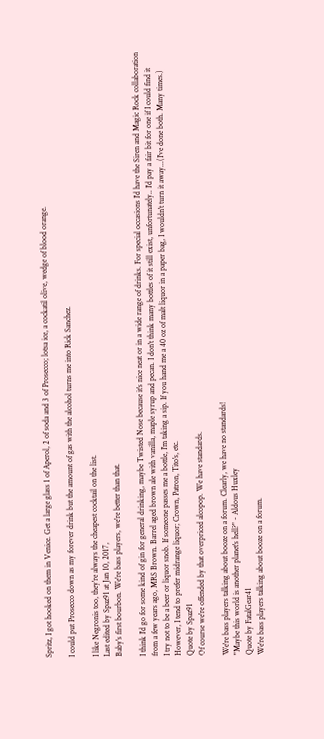Spritz, I got hooked on them in Venice. Get a large glass 1 of Aperol, 2 of soda and 3 of Prosecco; lotsa ice, a cockatil olive, wedge of blood orange.

I could put Prosecco down as my forever drink but the amount of gas with the alcohol turns me into Rick Sanchez.

I like Negronis too, they're always the cheapest cocktail on the list.
Last edited by Spaz91 at Jan 10, 2017,
Baby's first bourbon. We're bass players, we're better than that.

I think I'd go for some kind of gin for general drinking, maybe Twisted Nose because it's nice neat or in a wide range of drinks. For special occasions I'd have the Siren and Magic Rock collaboration from a few years ago, MRS Brown. Barrel aged brown ale with vanilla, maple syrup and pecan. I don't think many bottles of it still exist, unfortunately.. I'd pay a fair bit for one if I could find it
I try not to be a beer or liquor snob. If someone passes me a bottle, I'm taking a sip. If you hand me a 40 oz of malt liquor in a paper bag, I wouldn't turn it away...(I've done both. Many times.) However, I tend to prefer midrange liquor; Crown, Patron, Tito's, etc.
Quote by Spaz91
Of course we're offended by that overpriced alcopop. We have standards.

We're bass players talking about booze on a forum. Clearly, we have no standards!
"Maybe this world is another planet's hell?" - Aldous Huxley
Quote by FatalGear41
We're bass players talking about booze on a forum.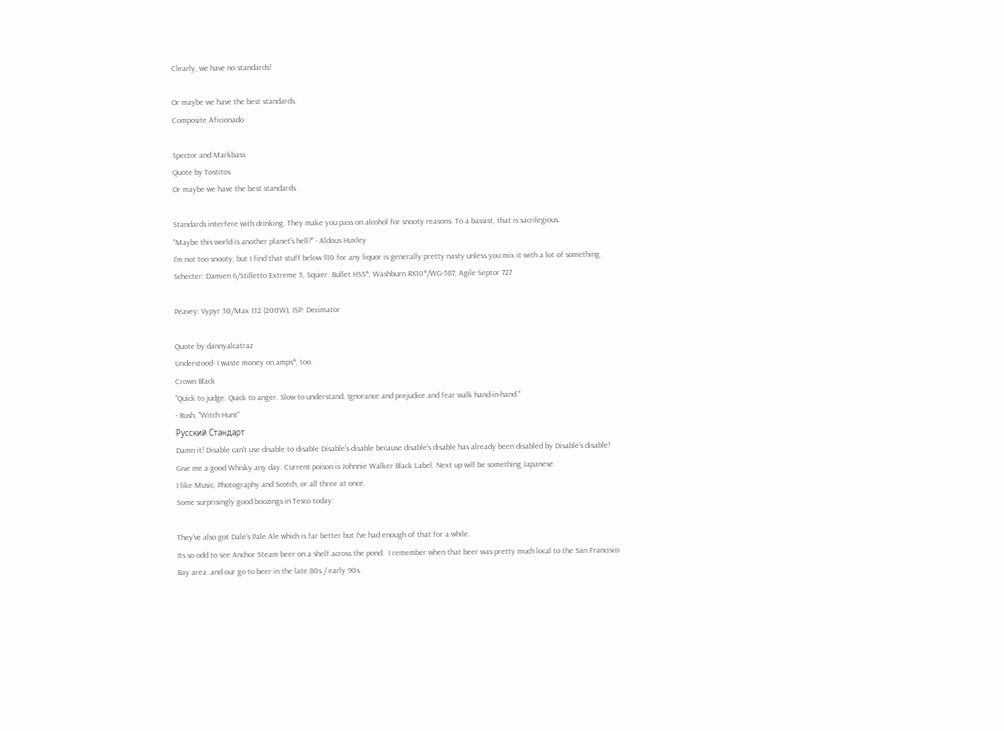Clearly, we have no standards!

Or maybe we have the best standards.
Composite Aficionado

Spector and Markbass
Quote by Tostitos
Or maybe we have the best standards.

Standards interfere with drinking. They make you pass on alcohol for snooty reasons. To a bassist, that is sacrilegious.
"Maybe this world is another planet's hell?" - Aldous Huxley
I'm not too snooty, but I find that stuff below $10 for any liquor is generally pretty nasty unless you mix it with a lot of something.
Schecter: Damien 6/Stilletto Extreme 5, Squier: Bullet HSS*, Washburn RX10*/WG-587, Agile Septor 727

Peavey: Vypyr 30/Max 112 (200W), ISP: Decimator

Quote by dannyalcatraz
Understood- I waste money on amps*, too.
Crown Black
"Quick to judge. Quick to anger. Slow to understand. Ignorance and prejudice and fear walk hand-in-hand."
- Rush, "Witch Hunt"
Русский Стандарт
Damn it! Disable can't use disable to disable Disable's disable because disable's disable has already been disabled by Disable's disable!
Give me a good Whisky any day. Current poison is Johnnie Walker Black Label. Next up will be something Japanese.
I like Music, Photography and Scotch, or all three at once.
Some surprisingly good boozings in Tesco today:

They've also got Dale's Pale Ale which is far better but I've had enough of that for a while.
Its so odd to see Anchor Steam beer on a shelf across the pond.  I remember when that beer was pretty much local to the San Francisco Bay area. and our go to beer in the late 80s / early 90s.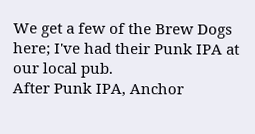We get a few of the Brew Dogs here; I've had their Punk IPA at our local pub.
After Punk IPA, Anchor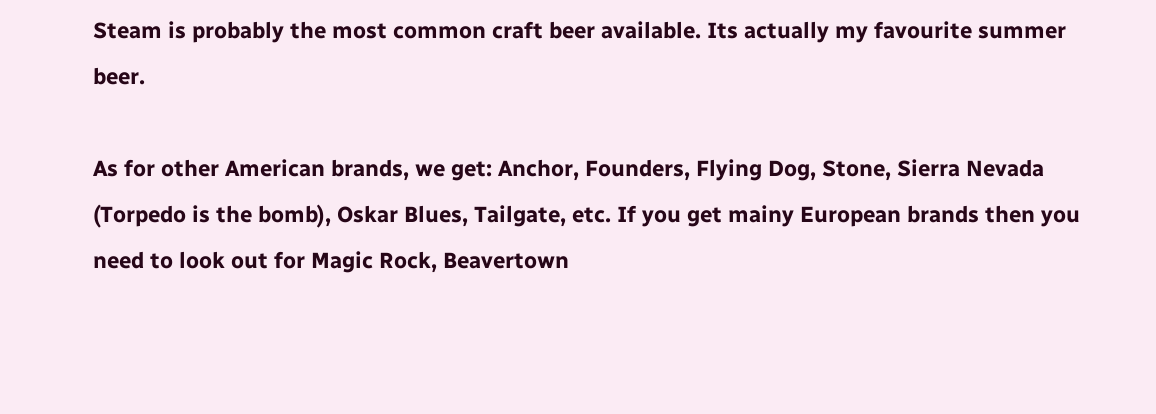Steam is probably the most common craft beer available. Its actually my favourite summer beer.

As for other American brands, we get: Anchor, Founders, Flying Dog, Stone, Sierra Nevada (Torpedo is the bomb), Oskar Blues, Tailgate, etc. If you get mainy European brands then you need to look out for Magic Rock, Beavertown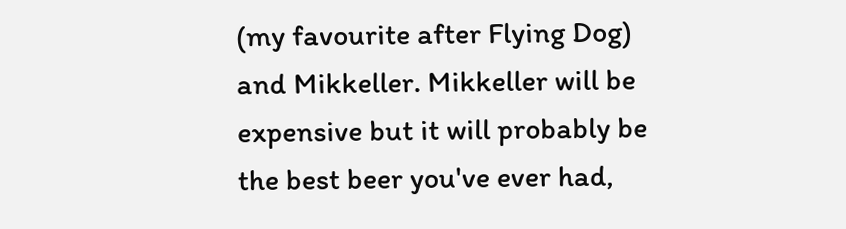(my favourite after Flying Dog) and Mikkeller. Mikkeller will be expensive but it will probably be the best beer you've ever had,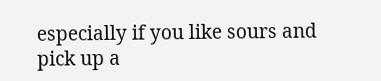especially if you like sours and pick up a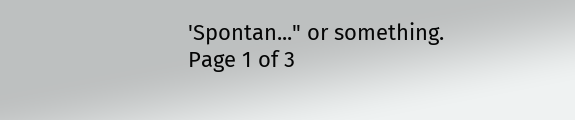'Spontan..." or something.
Page 1 of 3